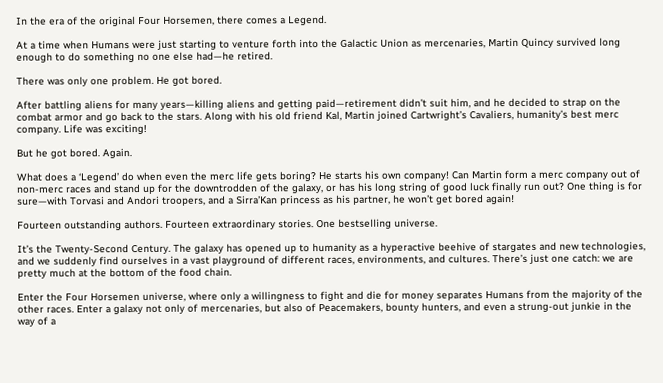In the era of the original Four Horsemen, there comes a Legend.

At a time when Humans were just starting to venture forth into the Galactic Union as mercenaries, Martin Quincy survived long enough to do something no one else had—he retired.

There was only one problem. He got bored.

After battling aliens for many years—killing aliens and getting paid—retirement didn’t suit him, and he decided to strap on the combat armor and go back to the stars. Along with his old friend Kal, Martin joined Cartwright’s Cavaliers, humanity’s best merc company. Life was exciting!

But he got bored. Again.

What does a ‘Legend’ do when even the merc life gets boring? He starts his own company! Can Martin form a merc company out of non-merc races and stand up for the downtrodden of the galaxy, or has his long string of good luck finally run out? One thing is for sure—with Torvasi and Andori troopers, and a Sirra’Kan princess as his partner, he won’t get bored again!

Fourteen outstanding authors. Fourteen extraordinary stories. One bestselling universe.

It’s the Twenty-Second Century. The galaxy has opened up to humanity as a hyperactive beehive of stargates and new technologies, and we suddenly find ourselves in a vast playground of different races, environments, and cultures. There’s just one catch: we are pretty much at the bottom of the food chain.

Enter the Four Horsemen universe, where only a willingness to fight and die for money separates Humans from the majority of the other races. Enter a galaxy not only of mercenaries, but also of Peacemakers, bounty hunters, and even a strung-out junkie in the way of a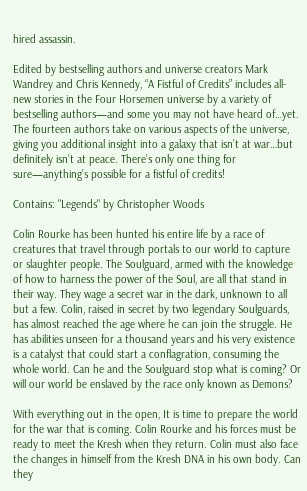hired assassin.

Edited by bestselling authors and universe creators Mark Wandrey and Chris Kennedy, “A Fistful of Credits” includes all-new stories in the Four Horsemen universe by a variety of bestselling authors—and some you may not have heard of…yet. The fourteen authors take on various aspects of the universe, giving you additional insight into a galaxy that isn’t at war…but definitely isn’t at peace. There’s only one thing for sure—anything’s possible for a fistful of credits!

Contains: "Legends" by Christopher Woods

Colin Rourke has been hunted his entire life by a race of creatures that travel through portals to our world to capture or slaughter people. The Soulguard, armed with the knowledge of how to harness the power of the Soul, are all that stand in their way. They wage a secret war in the dark, unknown to all but a few. Colin, raised in secret by two legendary Soulguards, has almost reached the age where he can join the struggle. He has abilities unseen for a thousand years and his very existence is a catalyst that could start a conflagration, consuming the whole world. Can he and the Soulguard stop what is coming? Or will our world be enslaved by the race only known as Demons?

With everything out in the open, It is time to prepare the world for the war that is coming. Colin Rourke and his forces must be ready to meet the Kresh when they return. Colin must also face the changes in himself from the Kresh DNA in his own body. Can they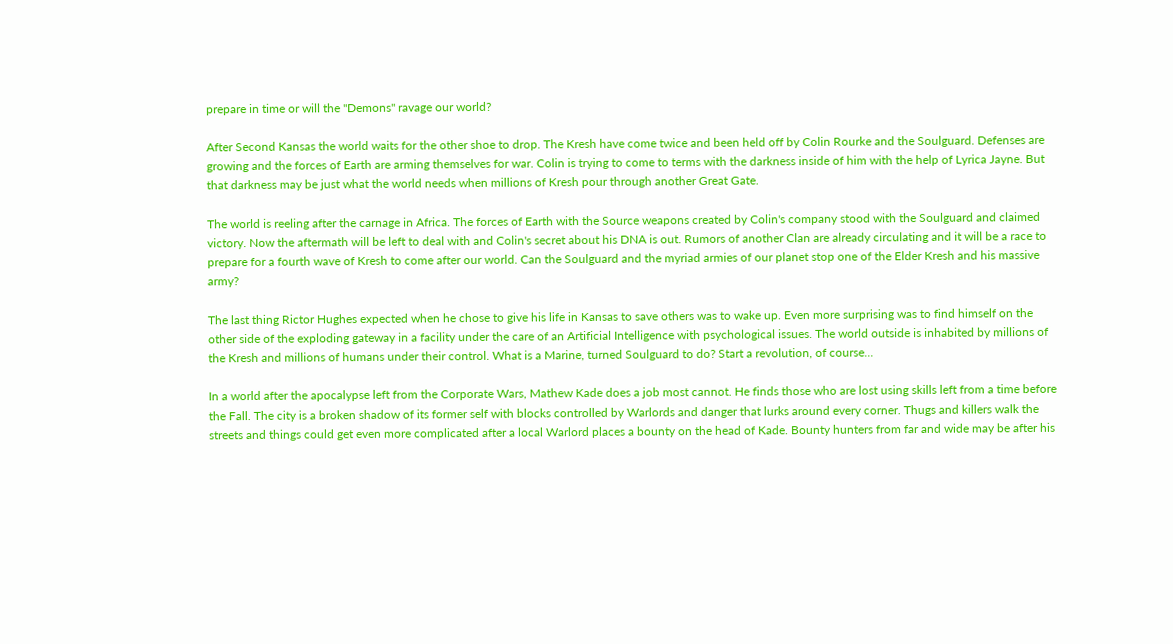prepare in time or will the "Demons" ravage our world?

After Second Kansas the world waits for the other shoe to drop. The Kresh have come twice and been held off by Colin Rourke and the Soulguard. Defenses are growing and the forces of Earth are arming themselves for war. Colin is trying to come to terms with the darkness inside of him with the help of Lyrica Jayne. But that darkness may be just what the world needs when millions of Kresh pour through another Great Gate.

The world is reeling after the carnage in Africa. The forces of Earth with the Source weapons created by Colin's company stood with the Soulguard and claimed victory. Now the aftermath will be left to deal with and Colin's secret about his DNA is out. Rumors of another Clan are already circulating and it will be a race to prepare for a fourth wave of Kresh to come after our world. Can the Soulguard and the myriad armies of our planet stop one of the Elder Kresh and his massive army?

The last thing Rictor Hughes expected when he chose to give his life in Kansas to save others was to wake up. Even more surprising was to find himself on the other side of the exploding gateway in a facility under the care of an Artificial Intelligence with psychological issues. The world outside is inhabited by millions of the Kresh and millions of humans under their control. What is a Marine, turned Soulguard to do? Start a revolution, of course...

In a world after the apocalypse left from the Corporate Wars, Mathew Kade does a job most cannot. He finds those who are lost using skills left from a time before the Fall. The city is a broken shadow of its former self with blocks controlled by Warlords and danger that lurks around every corner. Thugs and killers walk the streets and things could get even more complicated after a local Warlord places a bounty on the head of Kade. Bounty hunters from far and wide may be after his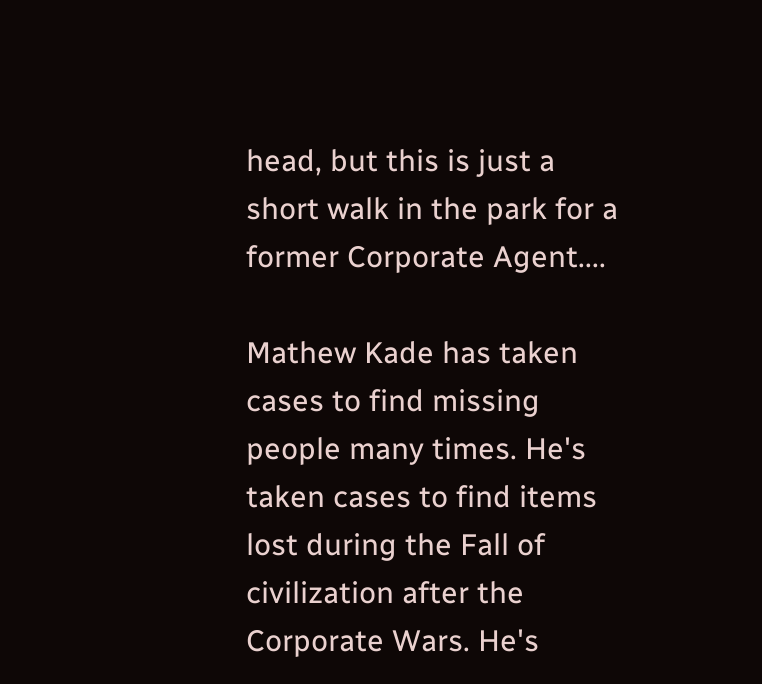head, but this is just a short walk in the park for a former Corporate Agent....

Mathew Kade has taken cases to find missing people many times. He's taken cases to find items lost during the Fall of civilization after the Corporate Wars. He's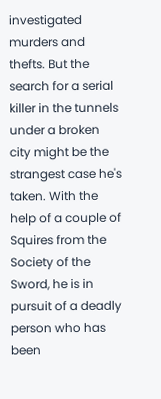investigated murders and thefts. But the search for a serial killer in the tunnels under a broken city might be the strangest case he's taken. With the help of a couple of Squires from the Society of the Sword, he is in pursuit of a deadly person who has been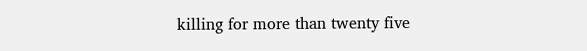killing for more than twenty five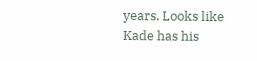years. Looks like Kade has his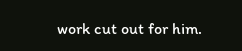work cut out for him.